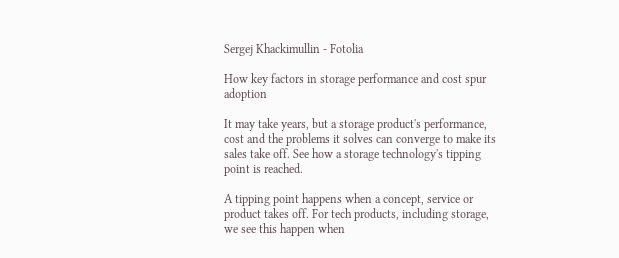Sergej Khackimullin - Fotolia

How key factors in storage performance and cost spur adoption

It may take years, but a storage product's performance, cost and the problems it solves can converge to make its sales take off. See how a storage technology's tipping point is reached.

A tipping point happens when a concept, service or product takes off. For tech products, including storage, we see this happen when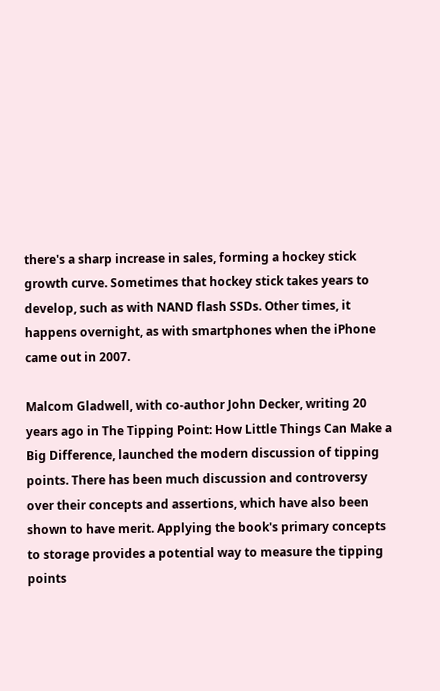there's a sharp increase in sales, forming a hockey stick growth curve. Sometimes that hockey stick takes years to develop, such as with NAND flash SSDs. Other times, it happens overnight, as with smartphones when the iPhone came out in 2007.

Malcom Gladwell, with co-author John Decker, writing 20 years ago in The Tipping Point: How Little Things Can Make a Big Difference, launched the modern discussion of tipping points. There has been much discussion and controversy over their concepts and assertions, which have also been shown to have merit. Applying the book's primary concepts to storage provides a potential way to measure the tipping points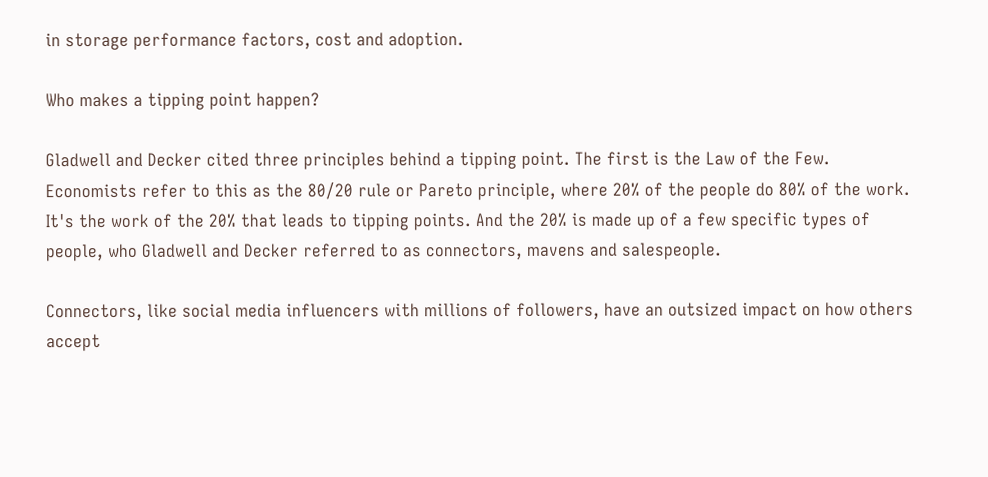in storage performance factors, cost and adoption.

Who makes a tipping point happen?

Gladwell and Decker cited three principles behind a tipping point. The first is the Law of the Few. Economists refer to this as the 80/20 rule or Pareto principle, where 20% of the people do 80% of the work. It's the work of the 20% that leads to tipping points. And the 20% is made up of a few specific types of people, who Gladwell and Decker referred to as connectors, mavens and salespeople.

Connectors, like social media influencers with millions of followers, have an outsized impact on how others accept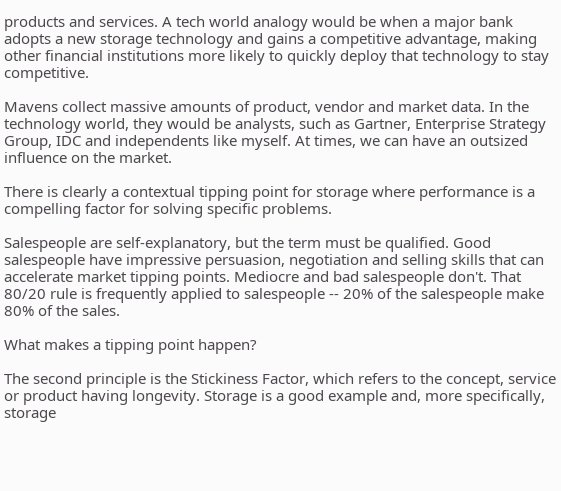products and services. A tech world analogy would be when a major bank adopts a new storage technology and gains a competitive advantage, making other financial institutions more likely to quickly deploy that technology to stay competitive.

Mavens collect massive amounts of product, vendor and market data. In the technology world, they would be analysts, such as Gartner, Enterprise Strategy Group, IDC and independents like myself. At times, we can have an outsized influence on the market.

There is clearly a contextual tipping point for storage where performance is a compelling factor for solving specific problems.

Salespeople are self-explanatory, but the term must be qualified. Good salespeople have impressive persuasion, negotiation and selling skills that can accelerate market tipping points. Mediocre and bad salespeople don't. That 80/20 rule is frequently applied to salespeople -- 20% of the salespeople make 80% of the sales.

What makes a tipping point happen?

The second principle is the Stickiness Factor, which refers to the concept, service or product having longevity. Storage is a good example and, more specifically, storage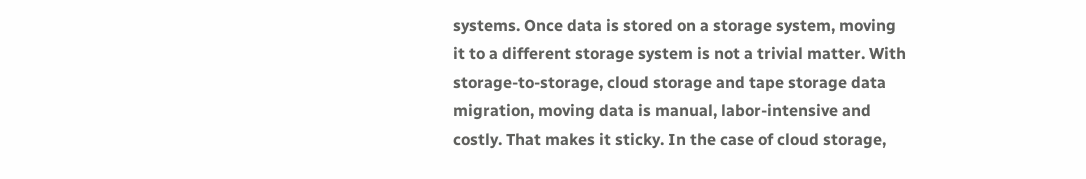systems. Once data is stored on a storage system, moving it to a different storage system is not a trivial matter. With storage-to-storage, cloud storage and tape storage data migration, moving data is manual, labor-intensive and costly. That makes it sticky. In the case of cloud storage,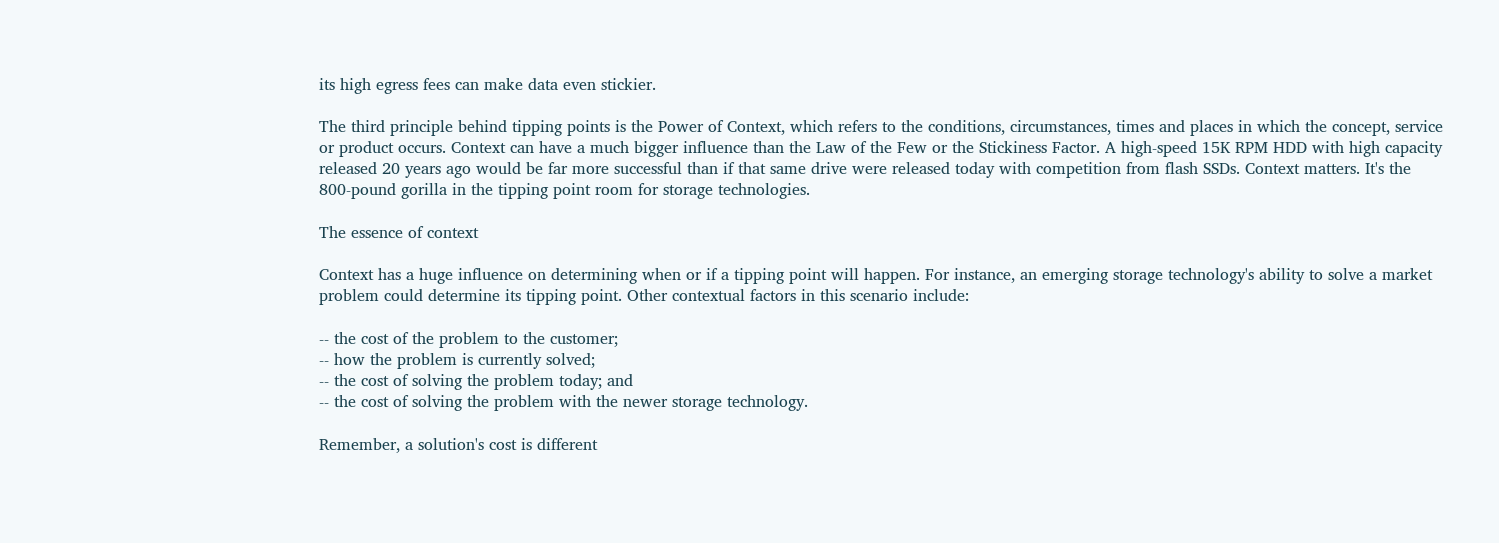its high egress fees can make data even stickier.

The third principle behind tipping points is the Power of Context, which refers to the conditions, circumstances, times and places in which the concept, service or product occurs. Context can have a much bigger influence than the Law of the Few or the Stickiness Factor. A high-speed 15K RPM HDD with high capacity released 20 years ago would be far more successful than if that same drive were released today with competition from flash SSDs. Context matters. It's the 800-pound gorilla in the tipping point room for storage technologies.

The essence of context

Context has a huge influence on determining when or if a tipping point will happen. For instance, an emerging storage technology's ability to solve a market problem could determine its tipping point. Other contextual factors in this scenario include:

-- the cost of the problem to the customer;
-- how the problem is currently solved;
-- the cost of solving the problem today; and
-- the cost of solving the problem with the newer storage technology.

Remember, a solution's cost is different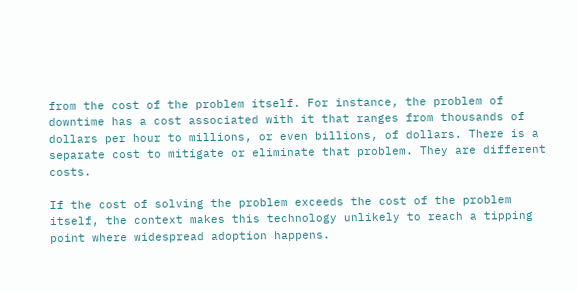from the cost of the problem itself. For instance, the problem of downtime has a cost associated with it that ranges from thousands of dollars per hour to millions, or even billions, of dollars. There is a separate cost to mitigate or eliminate that problem. They are different costs.

If the cost of solving the problem exceeds the cost of the problem itself, the context makes this technology unlikely to reach a tipping point where widespread adoption happens.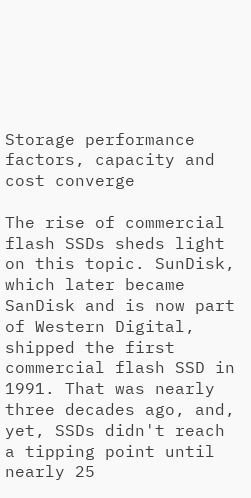Storage performance factors, capacity and cost converge

The rise of commercial flash SSDs sheds light on this topic. SunDisk, which later became SanDisk and is now part of Western Digital, shipped the first commercial flash SSD in 1991. That was nearly three decades ago, and, yet, SSDs didn't reach a tipping point until nearly 25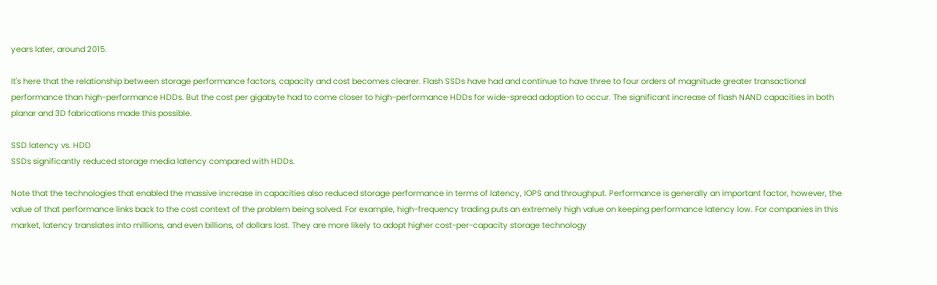years later, around 2015.

It's here that the relationship between storage performance factors, capacity and cost becomes clearer. Flash SSDs have had and continue to have three to four orders of magnitude greater transactional performance than high-performance HDDs. But the cost per gigabyte had to come closer to high-performance HDDs for wide-spread adoption to occur. The significant increase of flash NAND capacities in both planar and 3D fabrications made this possible.

SSD latency vs. HDD
SSDs significantly reduced storage media latency compared with HDDs.

Note that the technologies that enabled the massive increase in capacities also reduced storage performance in terms of latency, IOPS and throughput. Performance is generally an important factor, however, the value of that performance links back to the cost context of the problem being solved. For example, high-frequency trading puts an extremely high value on keeping performance latency low. For companies in this market, latency translates into millions, and even billions, of dollars lost. They are more likely to adopt higher cost-per-capacity storage technology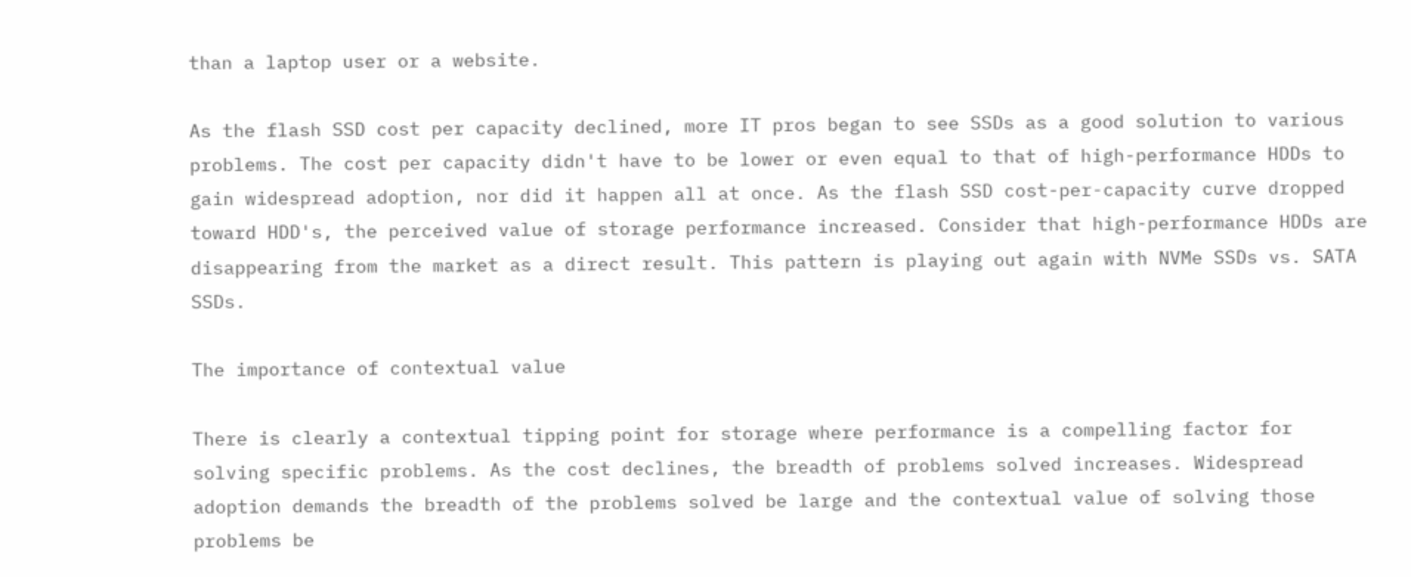than a laptop user or a website.

As the flash SSD cost per capacity declined, more IT pros began to see SSDs as a good solution to various problems. The cost per capacity didn't have to be lower or even equal to that of high-performance HDDs to gain widespread adoption, nor did it happen all at once. As the flash SSD cost-per-capacity curve dropped toward HDD's, the perceived value of storage performance increased. Consider that high-performance HDDs are disappearing from the market as a direct result. This pattern is playing out again with NVMe SSDs vs. SATA SSDs.

The importance of contextual value

There is clearly a contextual tipping point for storage where performance is a compelling factor for solving specific problems. As the cost declines, the breadth of problems solved increases. Widespread adoption demands the breadth of the problems solved be large and the contextual value of solving those problems be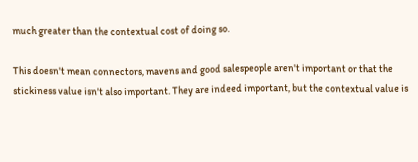much greater than the contextual cost of doing so.

This doesn't mean connectors, mavens and good salespeople aren't important or that the stickiness value isn't also important. They are indeed important, but the contextual value is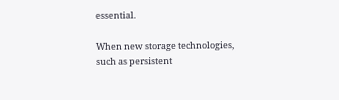essential.

When new storage technologies, such as persistent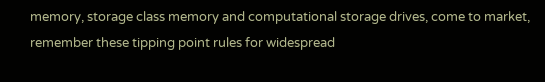memory, storage class memory and computational storage drives, come to market, remember these tipping point rules for widespread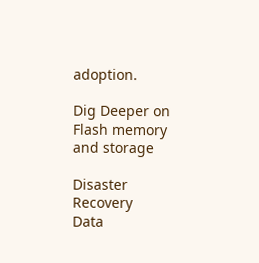adoption.

Dig Deeper on Flash memory and storage

Disaster Recovery
Data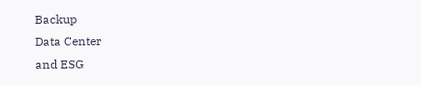Backup
Data Center
and ESG